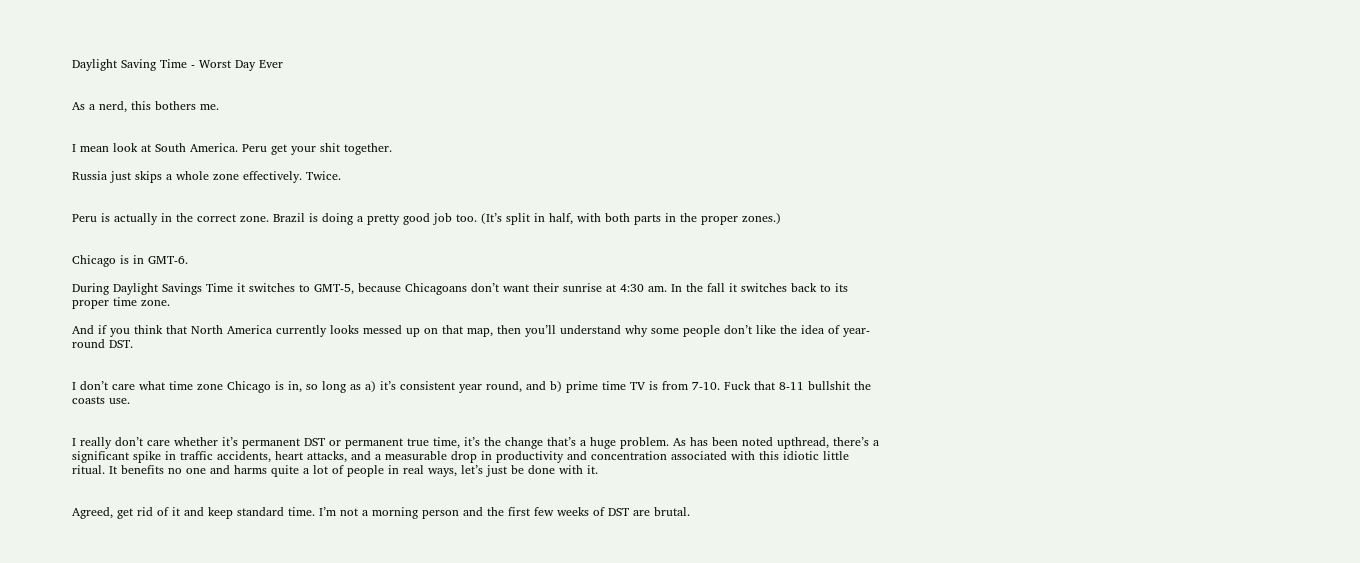Daylight Saving Time - Worst Day Ever


As a nerd, this bothers me.


I mean look at South America. Peru get your shit together.

Russia just skips a whole zone effectively. Twice.


Peru is actually in the correct zone. Brazil is doing a pretty good job too. (It’s split in half, with both parts in the proper zones.)


Chicago is in GMT-6.

During Daylight Savings Time it switches to GMT-5, because Chicagoans don’t want their sunrise at 4:30 am. In the fall it switches back to its proper time zone.

And if you think that North America currently looks messed up on that map, then you’ll understand why some people don’t like the idea of year-round DST.


I don’t care what time zone Chicago is in, so long as a) it’s consistent year round, and b) prime time TV is from 7-10. Fuck that 8-11 bullshit the coasts use.


I really don’t care whether it’s permanent DST or permanent true time, it’s the change that’s a huge problem. As has been noted upthread, there’s a significant spike in traffic accidents, heart attacks, and a measurable drop in productivity and concentration associated with this idiotic little ritual. It benefits no one and harms quite a lot of people in real ways, let’s just be done with it.


Agreed, get rid of it and keep standard time. I’m not a morning person and the first few weeks of DST are brutal.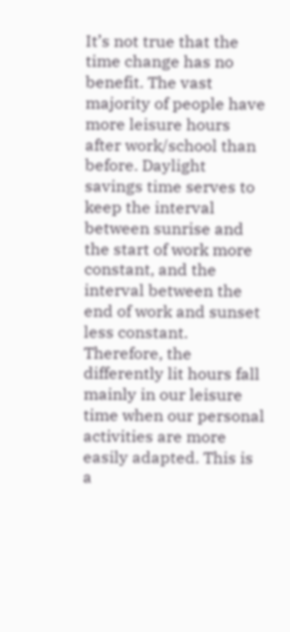It’s not true that the time change has no benefit. The vast majority of people have more leisure hours after work/school than before. Daylight savings time serves to keep the interval between sunrise and the start of work more constant, and the interval between the end of work and sunset less constant. Therefore, the differently lit hours fall mainly in our leisure time when our personal activities are more easily adapted. This is a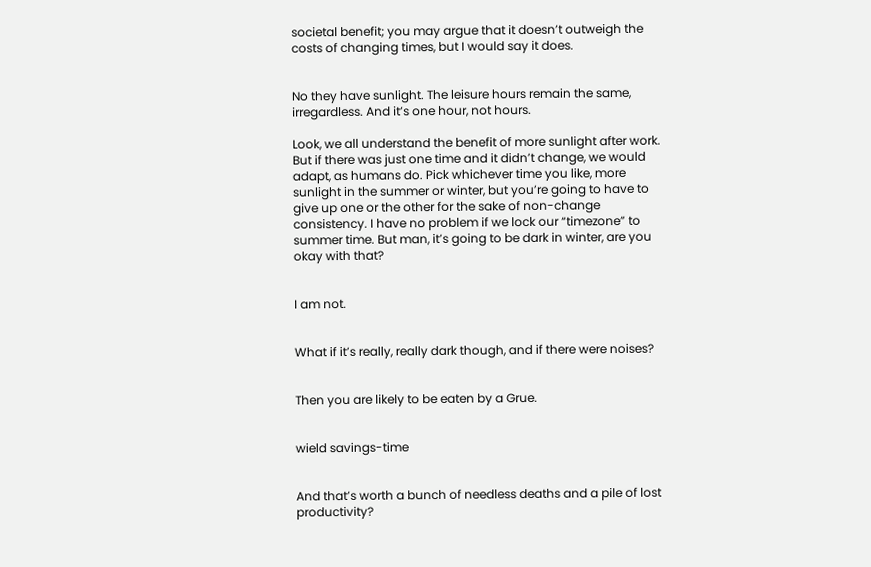societal benefit; you may argue that it doesn’t outweigh the costs of changing times, but I would say it does.


No they have sunlight. The leisure hours remain the same, irregardless. And it’s one hour, not hours.

Look, we all understand the benefit of more sunlight after work. But if there was just one time and it didn’t change, we would adapt, as humans do. Pick whichever time you like, more sunlight in the summer or winter, but you’re going to have to give up one or the other for the sake of non-change consistency. I have no problem if we lock our “timezone” to summer time. But man, it’s going to be dark in winter, are you okay with that?


I am not.


What if it’s really, really dark though, and if there were noises?


Then you are likely to be eaten by a Grue.


wield savings-time


And that’s worth a bunch of needless deaths and a pile of lost productivity?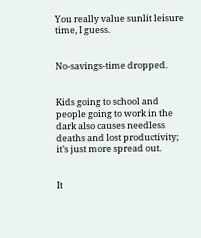You really value sunlit leisure time, I guess.


No-savings-time dropped.


Kids going to school and people going to work in the dark also causes needless deaths and lost productivity; it’s just more spread out.


It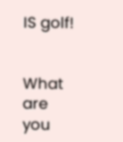IS golf!


What are you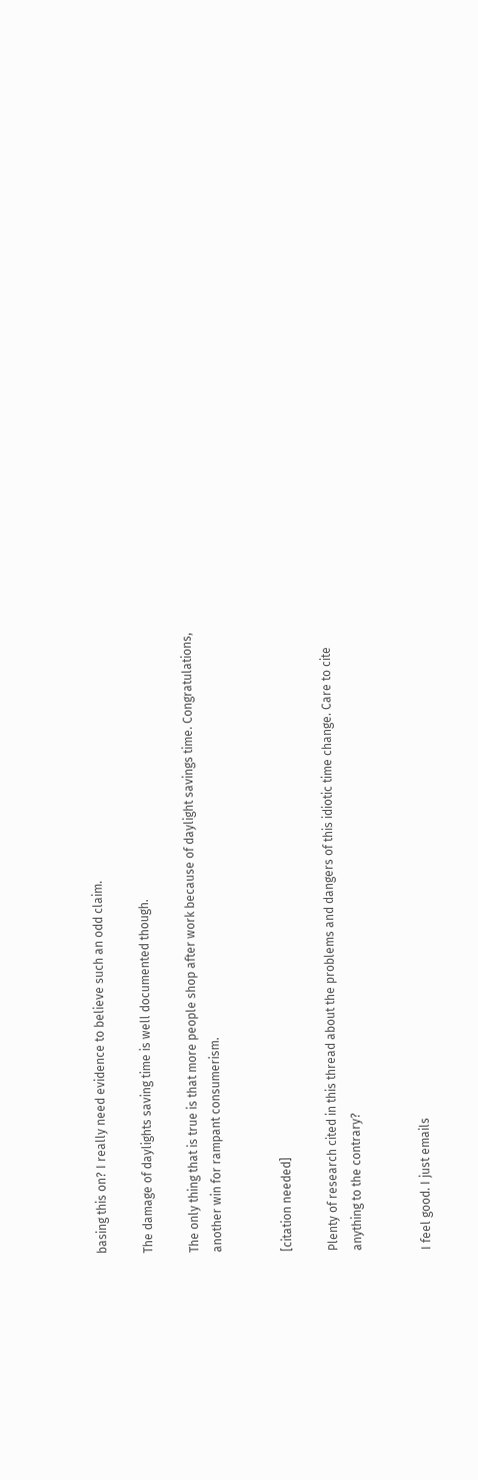basing this on? I really need evidence to believe such an odd claim.

The damage of daylights saving time is well documented though.

The only thing that is true is that more people shop after work because of daylight savings time. Congratulations, another win for rampant consumerism.


[citation needed]

Plenty of research cited in this thread about the problems and dangers of this idiotic time change. Care to cite anything to the contrary?


I feel good. I just emails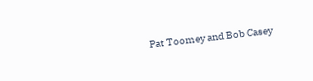Pat Toomey and Bob Casey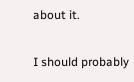about it.

I should probably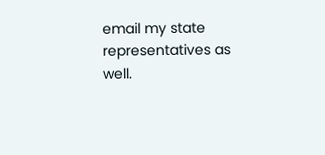email my state representatives as well.